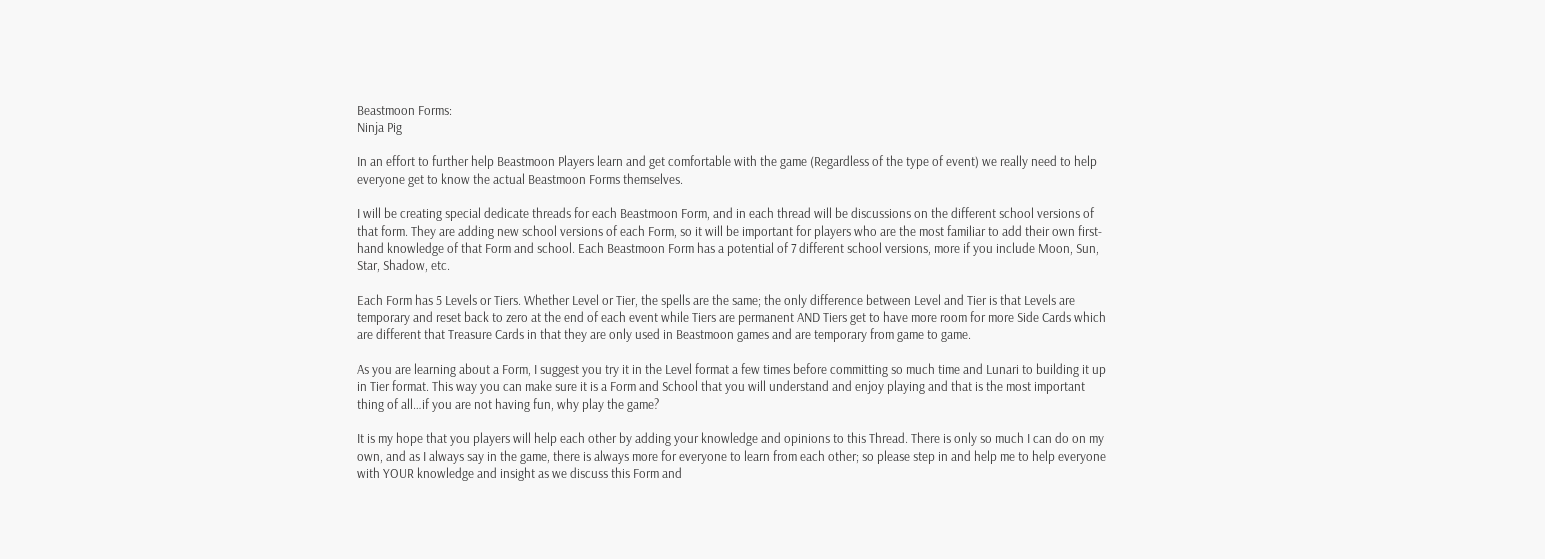Beastmoon Forms:
Ninja Pig

In an effort to further help Beastmoon Players learn and get comfortable with the game (Regardless of the type of event) we really need to help everyone get to know the actual Beastmoon Forms themselves.

I will be creating special dedicate threads for each Beastmoon Form, and in each thread will be discussions on the different school versions of that form. They are adding new school versions of each Form, so it will be important for players who are the most familiar to add their own first-hand knowledge of that Form and school. Each Beastmoon Form has a potential of 7 different school versions, more if you include Moon, Sun, Star, Shadow, etc.

Each Form has 5 Levels or Tiers. Whether Level or Tier, the spells are the same; the only difference between Level and Tier is that Levels are temporary and reset back to zero at the end of each event while Tiers are permanent AND Tiers get to have more room for more Side Cards which are different that Treasure Cards in that they are only used in Beastmoon games and are temporary from game to game.

As you are learning about a Form, I suggest you try it in the Level format a few times before committing so much time and Lunari to building it up in Tier format. This way you can make sure it is a Form and School that you will understand and enjoy playing and that is the most important thing of all…if you are not having fun, why play the game?

It is my hope that you players will help each other by adding your knowledge and opinions to this Thread. There is only so much I can do on my own, and as I always say in the game, there is always more for everyone to learn from each other; so please step in and help me to help everyone with YOUR knowledge and insight as we discuss this Form and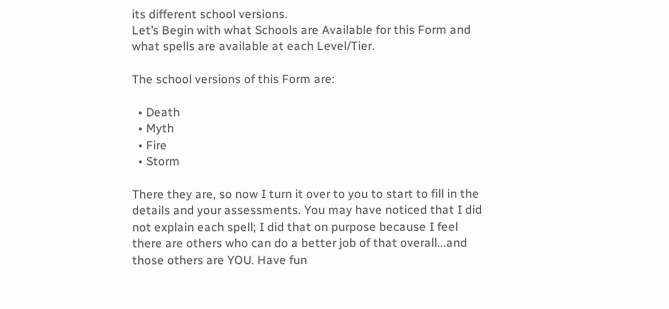its different school versions.
Let’s Begin with what Schools are Available for this Form and what spells are available at each Level/Tier.

The school versions of this Form are:

  • Death
  • Myth
  • Fire
  • Storm

There they are, so now I turn it over to you to start to fill in the details and your assessments. You may have noticed that I did not explain each spell; I did that on purpose because I feel there are others who can do a better job of that overall...and those others are YOU. Have fun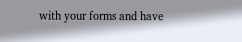with your forms and have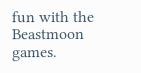fun with the Beastmoon games.